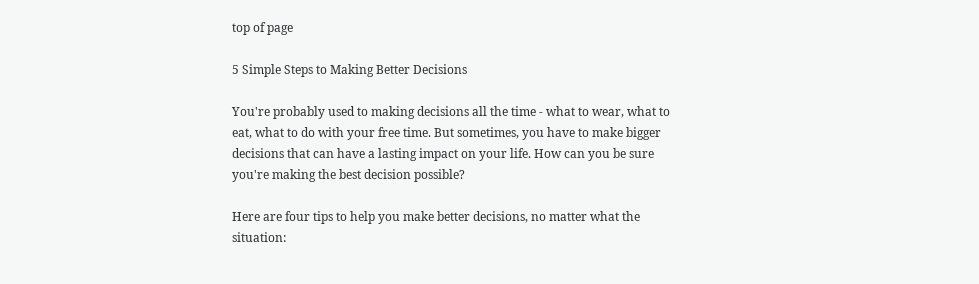top of page

5 Simple Steps to Making Better Decisions

You're probably used to making decisions all the time - what to wear, what to eat, what to do with your free time. But sometimes, you have to make bigger decisions that can have a lasting impact on your life. How can you be sure you're making the best decision possible?

Here are four tips to help you make better decisions, no matter what the situation: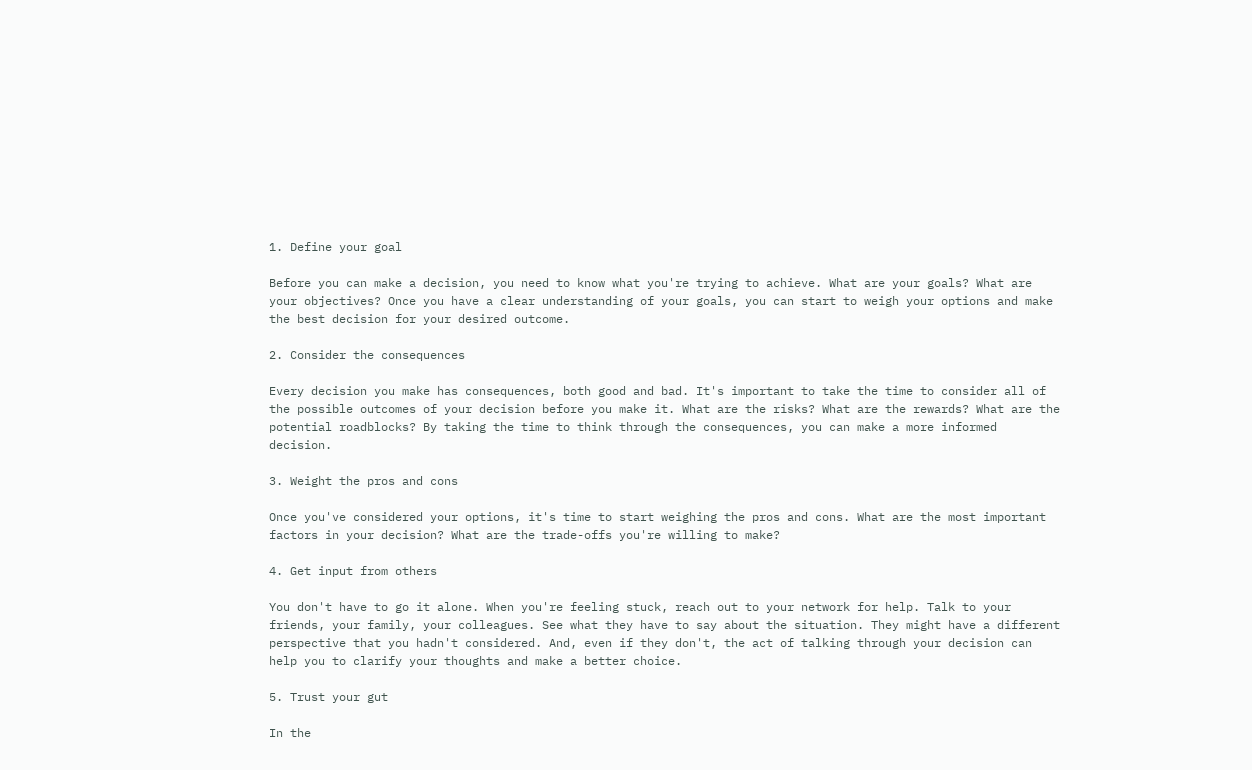1. Define your goal

Before you can make a decision, you need to know what you're trying to achieve. What are your goals? What are your objectives? Once you have a clear understanding of your goals, you can start to weigh your options and make the best decision for your desired outcome.

2. Consider the consequences

Every decision you make has consequences, both good and bad. It's important to take the time to consider all of the possible outcomes of your decision before you make it. What are the risks? What are the rewards? What are the potential roadblocks? By taking the time to think through the consequences, you can make a more informed decision.

3. Weight the pros and cons

Once you've considered your options, it's time to start weighing the pros and cons. What are the most important factors in your decision? What are the trade-offs you're willing to make?

4. Get input from others

You don't have to go it alone. When you're feeling stuck, reach out to your network for help. Talk to your friends, your family, your colleagues. See what they have to say about the situation. They might have a different perspective that you hadn't considered. And, even if they don't, the act of talking through your decision can help you to clarify your thoughts and make a better choice.

5. Trust your gut

In the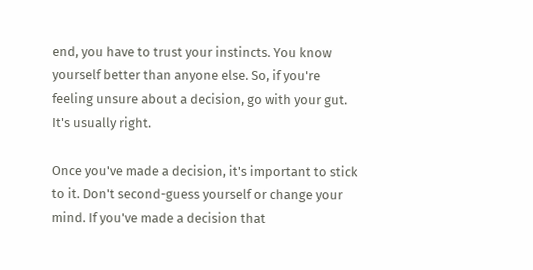end, you have to trust your instincts. You know yourself better than anyone else. So, if you're feeling unsure about a decision, go with your gut. It's usually right.

Once you've made a decision, it's important to stick to it. Don't second-guess yourself or change your mind. If you've made a decision that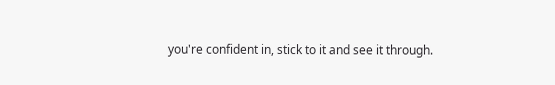you're confident in, stick to it and see it through.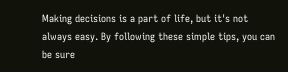Making decisions is a part of life, but it's not always easy. By following these simple tips, you can be sure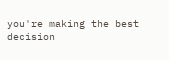you're making the best decision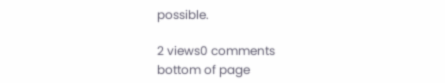possible.

2 views0 comments
bottom of page